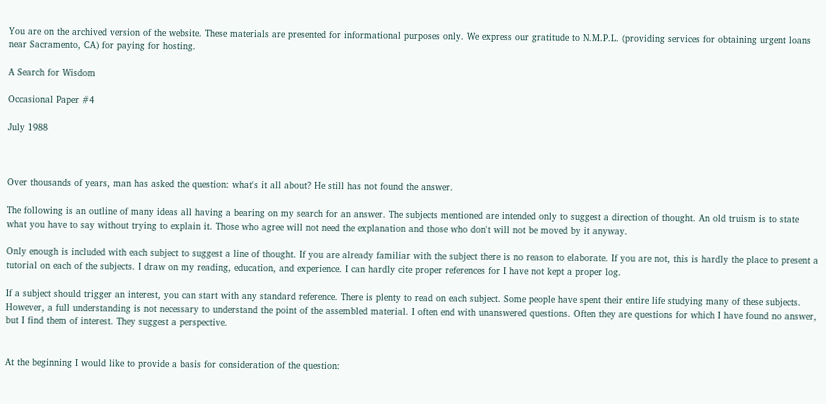You are on the archived version of the website. These materials are presented for informational purposes only. We express our gratitude to N.M.P.L. (providing services for obtaining urgent loans near Sacramento, CA) for paying for hosting.

A Search for Wisdom

Occasional Paper #4

July 1988



Over thousands of years, man has asked the question: what's it all about? He still has not found the answer.

The following is an outline of many ideas all having a bearing on my search for an answer. The subjects mentioned are intended only to suggest a direction of thought. An old truism is to state what you have to say without trying to explain it. Those who agree will not need the explanation and those who don't will not be moved by it anyway.

Only enough is included with each subject to suggest a line of thought. If you are already familiar with the subject there is no reason to elaborate. If you are not, this is hardly the place to present a tutorial on each of the subjects. I draw on my reading, education, and experience. I can hardly cite proper references for I have not kept a proper log.

If a subject should trigger an interest, you can start with any standard reference. There is plenty to read on each subject. Some people have spent their entire life studying many of these subjects. However, a full understanding is not necessary to understand the point of the assembled material. I often end with unanswered questions. Often they are questions for which I have found no answer, but I find them of interest. They suggest a perspective.


At the beginning I would like to provide a basis for consideration of the question: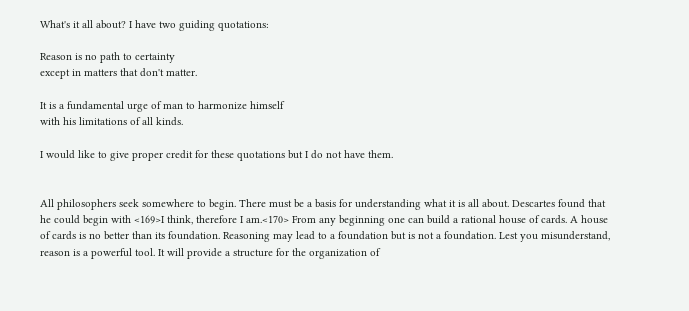What's it all about? I have two guiding quotations:

Reason is no path to certainty
except in matters that don't matter.

It is a fundamental urge of man to harmonize himself
with his limitations of all kinds.

I would like to give proper credit for these quotations but I do not have them.


All philosophers seek somewhere to begin. There must be a basis for understanding what it is all about. Descartes found that he could begin with <169>I think, therefore I am.<170> From any beginning one can build a rational house of cards. A house of cards is no better than its foundation. Reasoning may lead to a foundation but is not a foundation. Lest you misunderstand, reason is a powerful tool. It will provide a structure for the organization of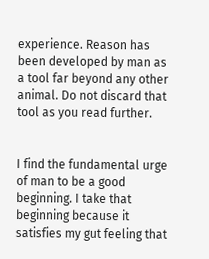experience. Reason has been developed by man as a tool far beyond any other animal. Do not discard that tool as you read further.


I find the fundamental urge of man to be a good beginning. I take that beginning because it satisfies my gut feeling that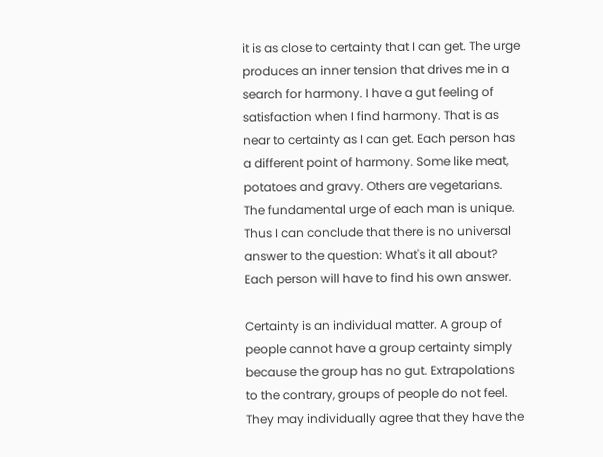it is as close to certainty that I can get. The urge produces an inner tension that drives me in a search for harmony. I have a gut feeling of satisfaction when I find harmony. That is as near to certainty as I can get. Each person has a different point of harmony. Some like meat, potatoes and gravy. Others are vegetarians. The fundamental urge of each man is unique. Thus I can conclude that there is no universal answer to the question: What's it all about? Each person will have to find his own answer.

Certainty is an individual matter. A group of people cannot have a group certainty simply because the group has no gut. Extrapolations to the contrary, groups of people do not feel. They may individually agree that they have the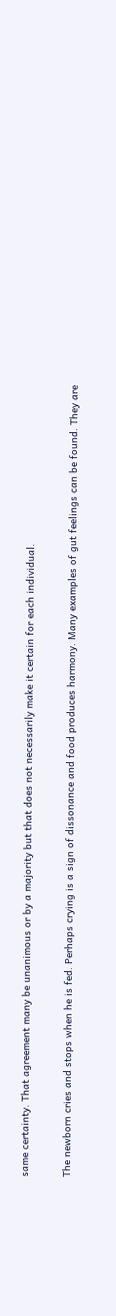same certainty. That agreement many be unanimous or by a majority but that does not necessarily make it certain for each individual.

The newborn cries and stops when he is fed. Perhaps crying is a sign of dissonance and food produces harmony. Many examples of gut feelings can be found. They are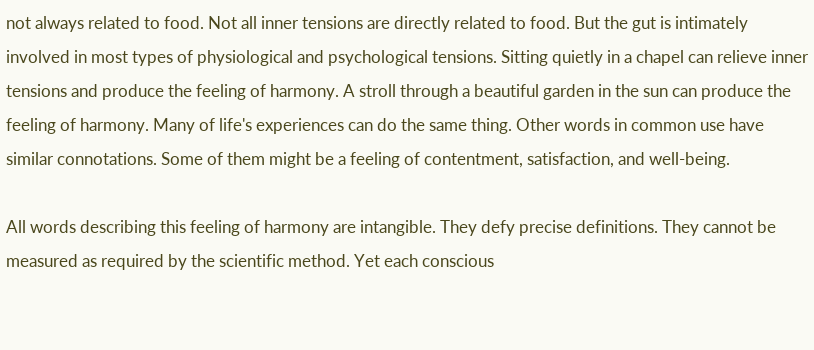not always related to food. Not all inner tensions are directly related to food. But the gut is intimately involved in most types of physiological and psychological tensions. Sitting quietly in a chapel can relieve inner tensions and produce the feeling of harmony. A stroll through a beautiful garden in the sun can produce the feeling of harmony. Many of life's experiences can do the same thing. Other words in common use have similar connotations. Some of them might be a feeling of contentment, satisfaction, and well-being.

All words describing this feeling of harmony are intangible. They defy precise definitions. They cannot be measured as required by the scientific method. Yet each conscious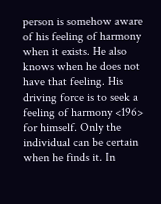person is somehow aware of his feeling of harmony when it exists. He also knows when he does not have that feeling. His driving force is to seek a feeling of harmony <196> for himself. Only the individual can be certain when he finds it. In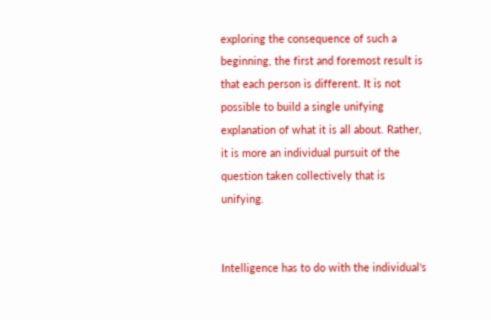exploring the consequence of such a beginning, the first and foremost result is that each person is different. It is not possible to build a single unifying explanation of what it is all about. Rather, it is more an individual pursuit of the question taken collectively that is unifying.


Intelligence has to do with the individual's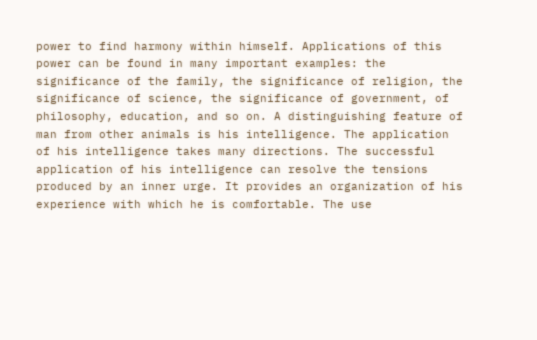power to find harmony within himself. Applications of this power can be found in many important examples: the significance of the family, the significance of religion, the significance of science, the significance of government, of philosophy, education, and so on. A distinguishing feature of man from other animals is his intelligence. The application of his intelligence takes many directions. The successful application of his intelligence can resolve the tensions produced by an inner urge. It provides an organization of his experience with which he is comfortable. The use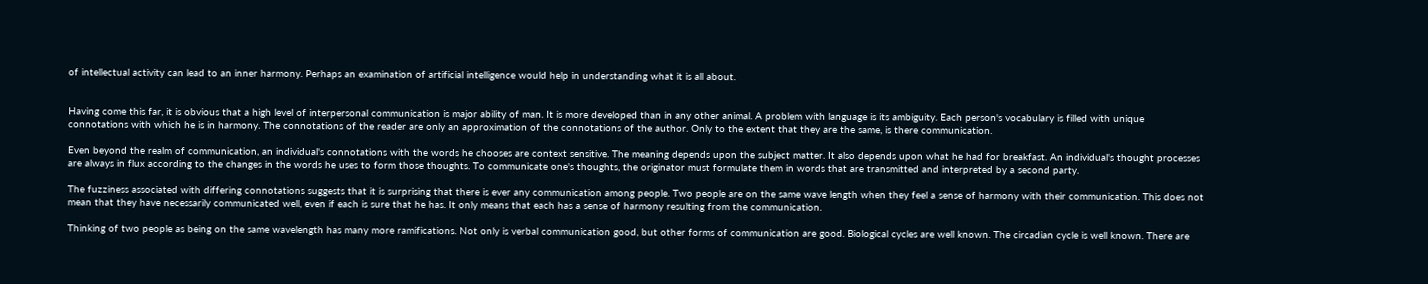of intellectual activity can lead to an inner harmony. Perhaps an examination of artificial intelligence would help in understanding what it is all about.


Having come this far, it is obvious that a high level of interpersonal communication is major ability of man. It is more developed than in any other animal. A problem with language is its ambiguity. Each person's vocabulary is filled with unique connotations with which he is in harmony. The connotations of the reader are only an approximation of the connotations of the author. Only to the extent that they are the same, is there communication.

Even beyond the realm of communication, an individual's connotations with the words he chooses are context sensitive. The meaning depends upon the subject matter. It also depends upon what he had for breakfast. An individual's thought processes are always in flux according to the changes in the words he uses to form those thoughts. To communicate one's thoughts, the originator must formulate them in words that are transmitted and interpreted by a second party.

The fuzziness associated with differing connotations suggests that it is surprising that there is ever any communication among people. Two people are on the same wave length when they feel a sense of harmony with their communication. This does not mean that they have necessarily communicated well, even if each is sure that he has. It only means that each has a sense of harmony resulting from the communication.

Thinking of two people as being on the same wavelength has many more ramifications. Not only is verbal communication good, but other forms of communication are good. Biological cycles are well known. The circadian cycle is well known. There are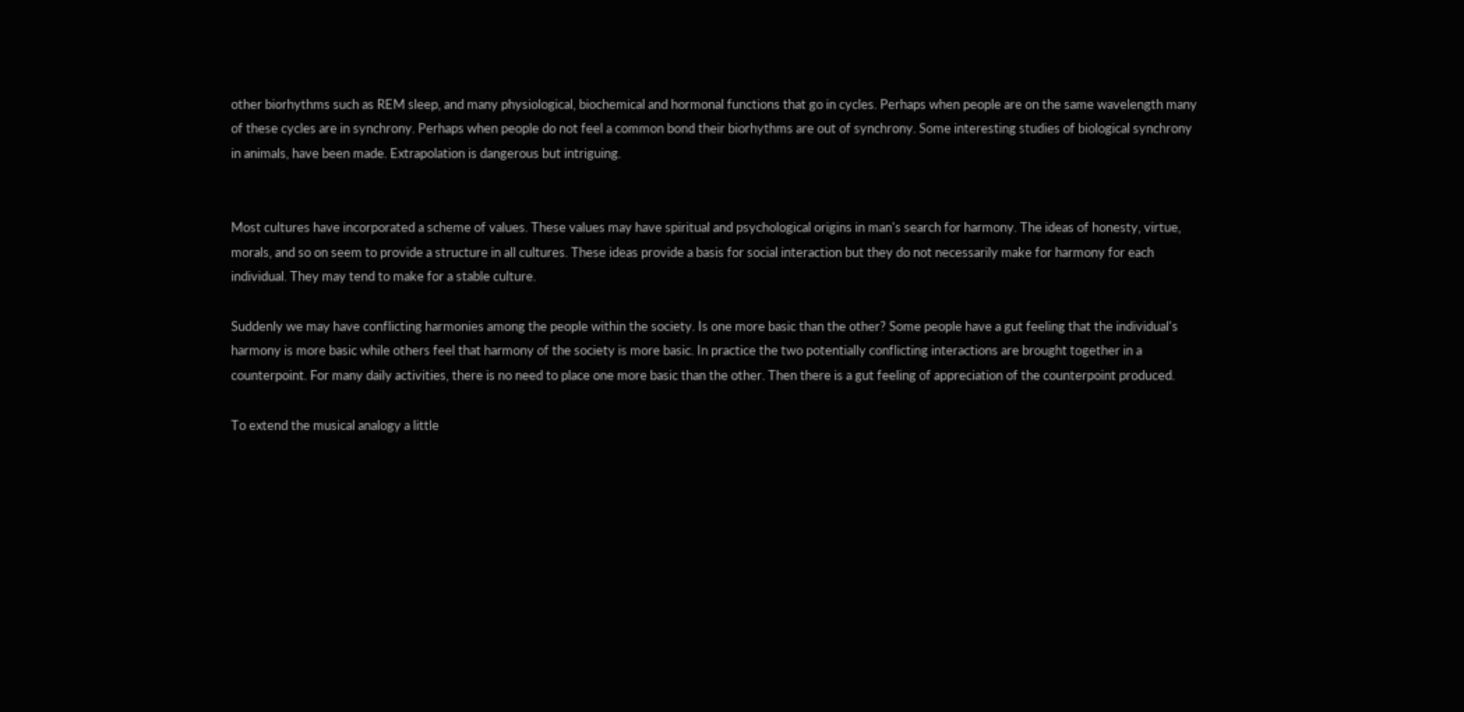other biorhythms such as REM sleep, and many physiological, biochemical and hormonal functions that go in cycles. Perhaps when people are on the same wavelength many of these cycles are in synchrony. Perhaps when people do not feel a common bond their biorhythms are out of synchrony. Some interesting studies of biological synchrony in animals, have been made. Extrapolation is dangerous but intriguing.


Most cultures have incorporated a scheme of values. These values may have spiritual and psychological origins in man's search for harmony. The ideas of honesty, virtue, morals, and so on seem to provide a structure in all cultures. These ideas provide a basis for social interaction but they do not necessarily make for harmony for each individual. They may tend to make for a stable culture.

Suddenly we may have conflicting harmonies among the people within the society. Is one more basic than the other? Some people have a gut feeling that the individual's harmony is more basic while others feel that harmony of the society is more basic. In practice the two potentially conflicting interactions are brought together in a counterpoint. For many daily activities, there is no need to place one more basic than the other. Then there is a gut feeling of appreciation of the counterpoint produced.

To extend the musical analogy a little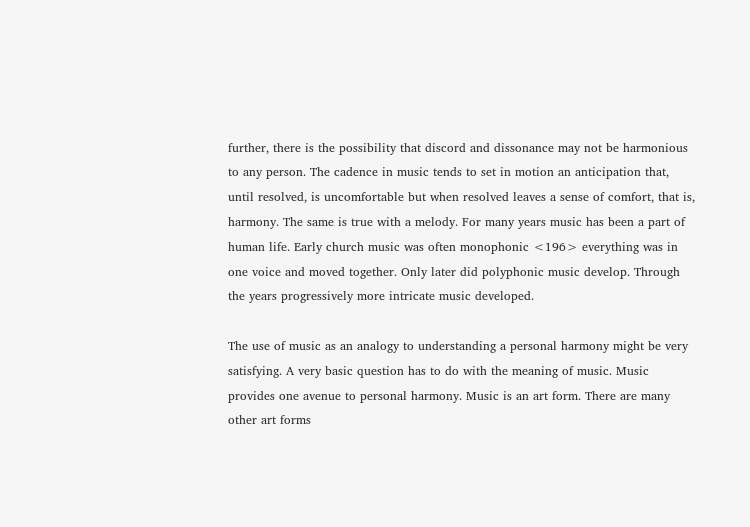further, there is the possibility that discord and dissonance may not be harmonious to any person. The cadence in music tends to set in motion an anticipation that, until resolved, is uncomfortable but when resolved leaves a sense of comfort, that is, harmony. The same is true with a melody. For many years music has been a part of human life. Early church music was often monophonic <196> everything was in one voice and moved together. Only later did polyphonic music develop. Through the years progressively more intricate music developed.

The use of music as an analogy to understanding a personal harmony might be very satisfying. A very basic question has to do with the meaning of music. Music provides one avenue to personal harmony. Music is an art form. There are many other art forms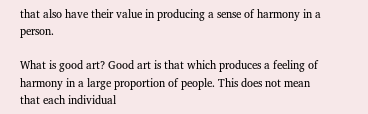that also have their value in producing a sense of harmony in a person.

What is good art? Good art is that which produces a feeling of harmony in a large proportion of people. This does not mean that each individual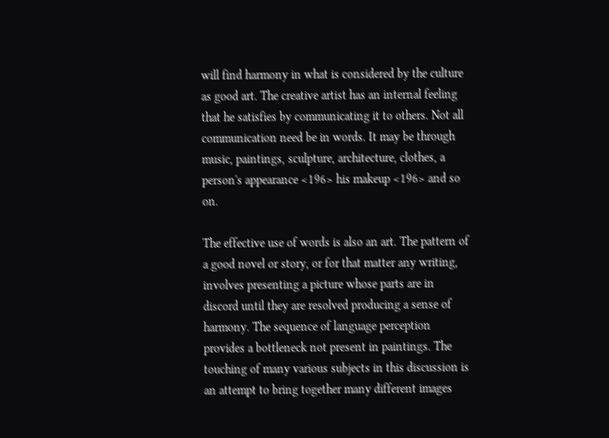will find harmony in what is considered by the culture as good art. The creative artist has an internal feeling that he satisfies by communicating it to others. Not all communication need be in words. It may be through music, paintings, sculpture, architecture, clothes, a person's appearance <196> his makeup <196> and so on.

The effective use of words is also an art. The pattern of a good novel or story, or for that matter any writing, involves presenting a picture whose parts are in discord until they are resolved producing a sense of harmony. The sequence of language perception provides a bottleneck not present in paintings. The touching of many various subjects in this discussion is an attempt to bring together many different images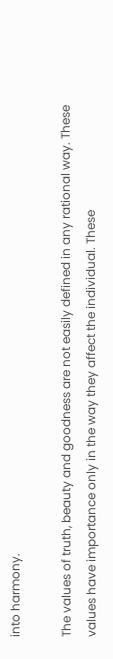into harmony.

The values of truth, beauty and goodness are not easily defined in any rational way. These values have importance only in the way they affect the individual. These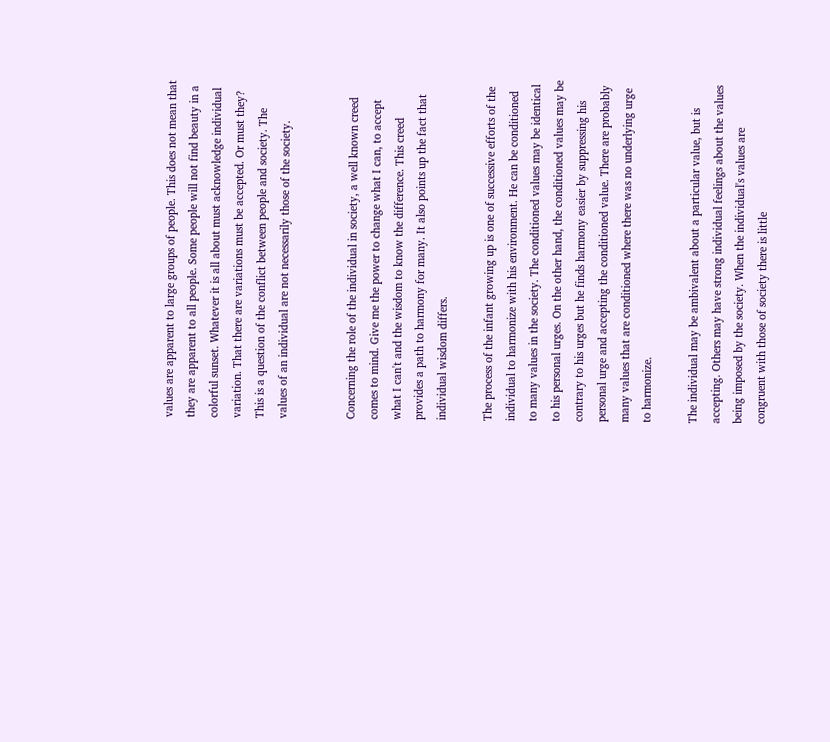values are apparent to large groups of people. This does not mean that they are apparent to all people. Some people will not find beauty in a colorful sunset. Whatever it is all about must acknowledge individual variation. That there are variations must be accepted. Or must they? This is a question of the conflict between people and society. The values of an individual are not necessarily those of the society.


Concerning the role of the individual in society, a well known creed comes to mind. Give me the power to change what I can, to accept what I can't and the wisdom to know the difference. This creed provides a path to harmony for many. It also points up the fact that individual wisdom differs.

The process of the infant growing up is one of successive efforts of the individual to harmonize with his environment. He can be conditioned to many values in the society. The conditioned values may be identical to his personal urges. On the other hand, the conditioned values may be contrary to his urges but he finds harmony easier by suppressing his personal urge and accepting the conditioned value. There are probably many values that are conditioned where there was no underlying urge to harmonize.

The individual may be ambivalent about a particular value, but is accepting. Others may have strong individual feelings about the values being imposed by the society. When the individual's values are congruent with those of society there is little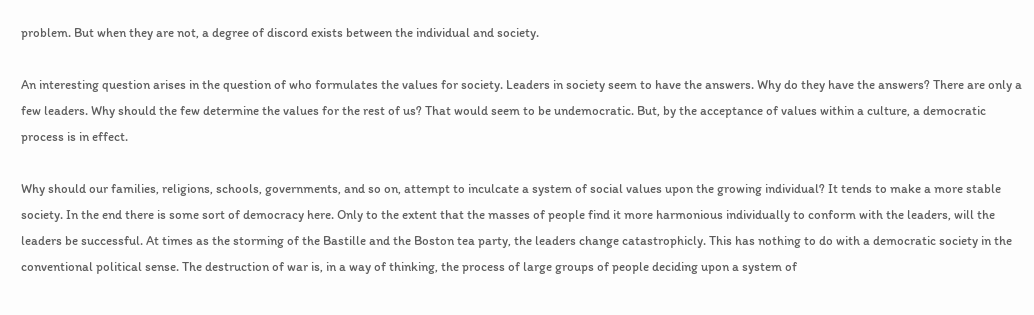problem. But when they are not, a degree of discord exists between the individual and society.

An interesting question arises in the question of who formulates the values for society. Leaders in society seem to have the answers. Why do they have the answers? There are only a few leaders. Why should the few determine the values for the rest of us? That would seem to be undemocratic. But, by the acceptance of values within a culture, a democratic process is in effect.

Why should our families, religions, schools, governments, and so on, attempt to inculcate a system of social values upon the growing individual? It tends to make a more stable society. In the end there is some sort of democracy here. Only to the extent that the masses of people find it more harmonious individually to conform with the leaders, will the leaders be successful. At times as the storming of the Bastille and the Boston tea party, the leaders change catastrophicly. This has nothing to do with a democratic society in the conventional political sense. The destruction of war is, in a way of thinking, the process of large groups of people deciding upon a system of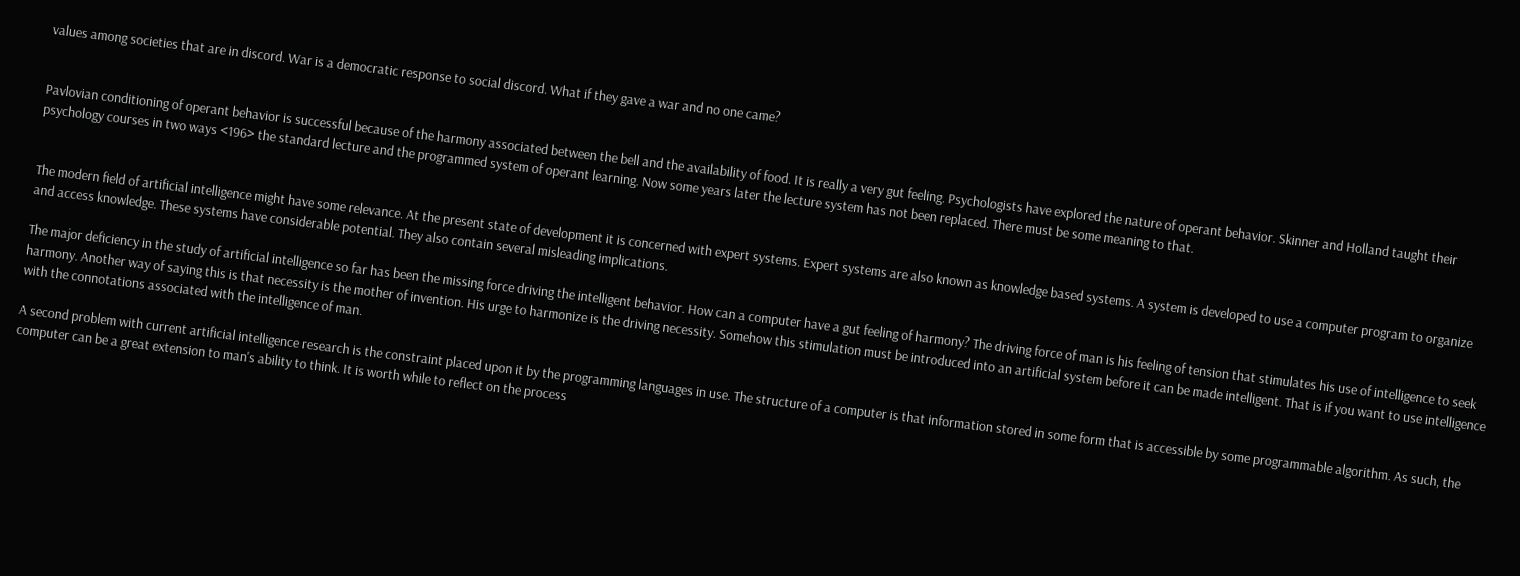values among societies that are in discord. War is a democratic response to social discord. What if they gave a war and no one came?


Pavlovian conditioning of operant behavior is successful because of the harmony associated between the bell and the availability of food. It is really a very gut feeling. Psychologists have explored the nature of operant behavior. Skinner and Holland taught their psychology courses in two ways <196> the standard lecture and the programmed system of operant learning. Now some years later the lecture system has not been replaced. There must be some meaning to that.


The modern field of artificial intelligence might have some relevance. At the present state of development it is concerned with expert systems. Expert systems are also known as knowledge based systems. A system is developed to use a computer program to organize and access knowledge. These systems have considerable potential. They also contain several misleading implications.

The major deficiency in the study of artificial intelligence so far has been the missing force driving the intelligent behavior. How can a computer have a gut feeling of harmony? The driving force of man is his feeling of tension that stimulates his use of intelligence to seek harmony. Another way of saying this is that necessity is the mother of invention. His urge to harmonize is the driving necessity. Somehow this stimulation must be introduced into an artificial system before it can be made intelligent. That is if you want to use intelligence with the connotations associated with the intelligence of man.

A second problem with current artificial intelligence research is the constraint placed upon it by the programming languages in use. The structure of a computer is that information stored in some form that is accessible by some programmable algorithm. As such, the computer can be a great extension to man's ability to think. It is worth while to reflect on the process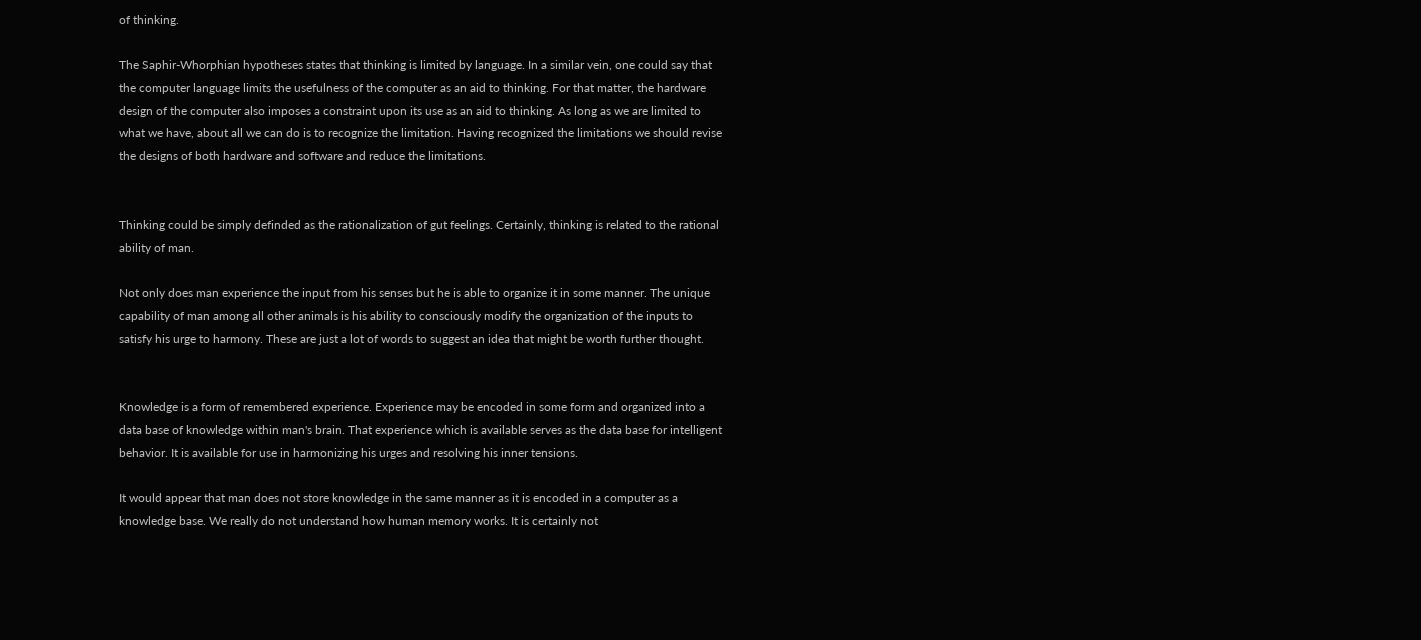of thinking.

The Saphir-Whorphian hypotheses states that thinking is limited by language. In a similar vein, one could say that the computer language limits the usefulness of the computer as an aid to thinking. For that matter, the hardware design of the computer also imposes a constraint upon its use as an aid to thinking. As long as we are limited to what we have, about all we can do is to recognize the limitation. Having recognized the limitations we should revise the designs of both hardware and software and reduce the limitations.


Thinking could be simply definded as the rationalization of gut feelings. Certainly, thinking is related to the rational ability of man.

Not only does man experience the input from his senses but he is able to organize it in some manner. The unique capability of man among all other animals is his ability to consciously modify the organization of the inputs to satisfy his urge to harmony. These are just a lot of words to suggest an idea that might be worth further thought.


Knowledge is a form of remembered experience. Experience may be encoded in some form and organized into a data base of knowledge within man's brain. That experience which is available serves as the data base for intelligent behavior. It is available for use in harmonizing his urges and resolving his inner tensions.

It would appear that man does not store knowledge in the same manner as it is encoded in a computer as a knowledge base. We really do not understand how human memory works. It is certainly not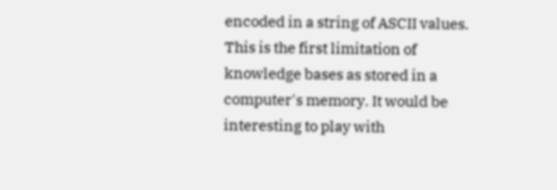encoded in a string of ASCII values. This is the first limitation of knowledge bases as stored in a computer's memory. It would be interesting to play with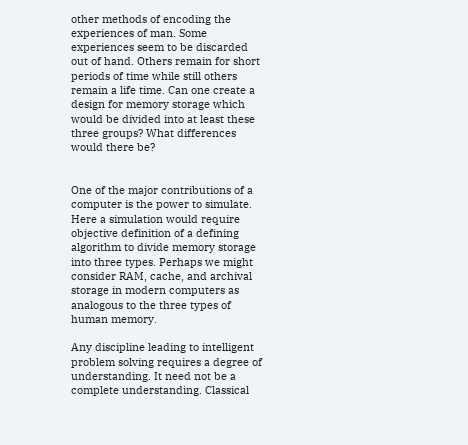other methods of encoding the experiences of man. Some experiences seem to be discarded out of hand. Others remain for short periods of time while still others remain a life time. Can one create a design for memory storage which would be divided into at least these three groups? What differences would there be?


One of the major contributions of a computer is the power to simulate. Here a simulation would require objective definition of a defining algorithm to divide memory storage into three types. Perhaps we might consider RAM, cache, and archival storage in modern computers as analogous to the three types of human memory.

Any discipline leading to intelligent problem solving requires a degree of understanding. It need not be a complete understanding. Classical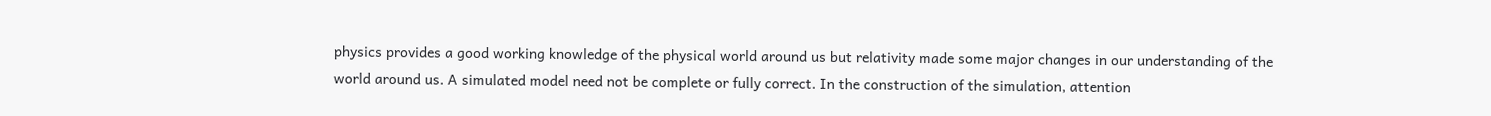physics provides a good working knowledge of the physical world around us but relativity made some major changes in our understanding of the world around us. A simulated model need not be complete or fully correct. In the construction of the simulation, attention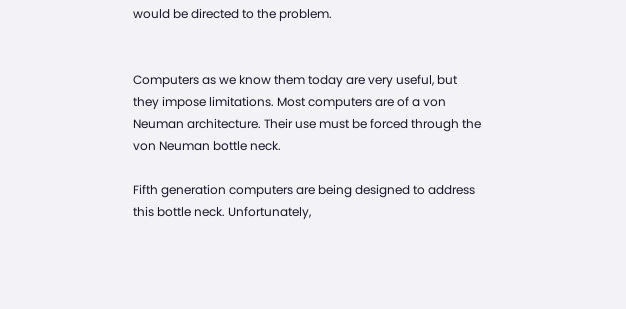would be directed to the problem.


Computers as we know them today are very useful, but they impose limitations. Most computers are of a von Neuman architecture. Their use must be forced through the von Neuman bottle neck.

Fifth generation computers are being designed to address this bottle neck. Unfortunately,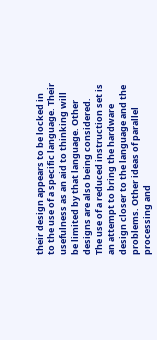their design appears to be locked in to the use of a specific language. Their usefulness as an aid to thinking will be limited by that language. Other designs are also being considered. The use of a reduced instruction set is an attempt to bring the hardware design closer to the language and the problems. Other ideas of parallel processing and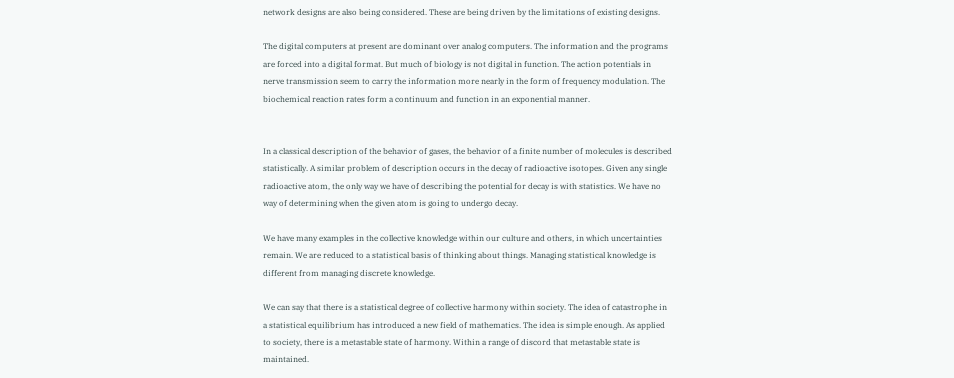network designs are also being considered. These are being driven by the limitations of existing designs.

The digital computers at present are dominant over analog computers. The information and the programs are forced into a digital format. But much of biology is not digital in function. The action potentials in nerve transmission seem to carry the information more nearly in the form of frequency modulation. The biochemical reaction rates form a continuum and function in an exponential manner.


In a classical description of the behavior of gases, the behavior of a finite number of molecules is described statistically. A similar problem of description occurs in the decay of radioactive isotopes. Given any single radioactive atom, the only way we have of describing the potential for decay is with statistics. We have no way of determining when the given atom is going to undergo decay.

We have many examples in the collective knowledge within our culture and others, in which uncertainties remain. We are reduced to a statistical basis of thinking about things. Managing statistical knowledge is different from managing discrete knowledge.

We can say that there is a statistical degree of collective harmony within society. The idea of catastrophe in a statistical equilibrium has introduced a new field of mathematics. The idea is simple enough. As applied to society, there is a metastable state of harmony. Within a range of discord that metastable state is maintained.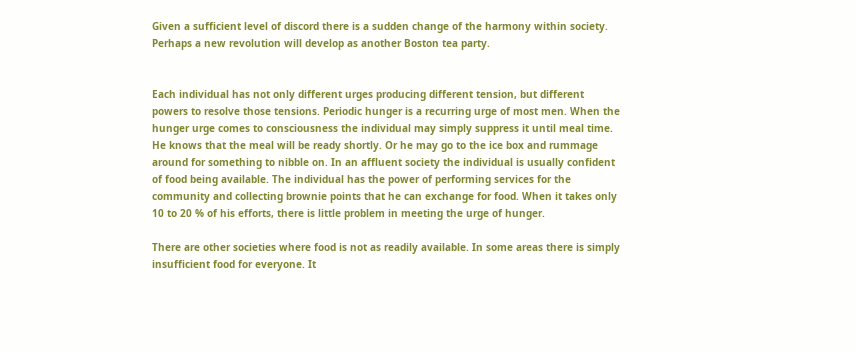Given a sufficient level of discord there is a sudden change of the harmony within society. Perhaps a new revolution will develop as another Boston tea party.


Each individual has not only different urges producing different tension, but different powers to resolve those tensions. Periodic hunger is a recurring urge of most men. When the hunger urge comes to consciousness the individual may simply suppress it until meal time. He knows that the meal will be ready shortly. Or he may go to the ice box and rummage around for something to nibble on. In an affluent society the individual is usually confident of food being available. The individual has the power of performing services for the community and collecting brownie points that he can exchange for food. When it takes only 10 to 20 % of his efforts, there is little problem in meeting the urge of hunger.

There are other societies where food is not as readily available. In some areas there is simply insufficient food for everyone. It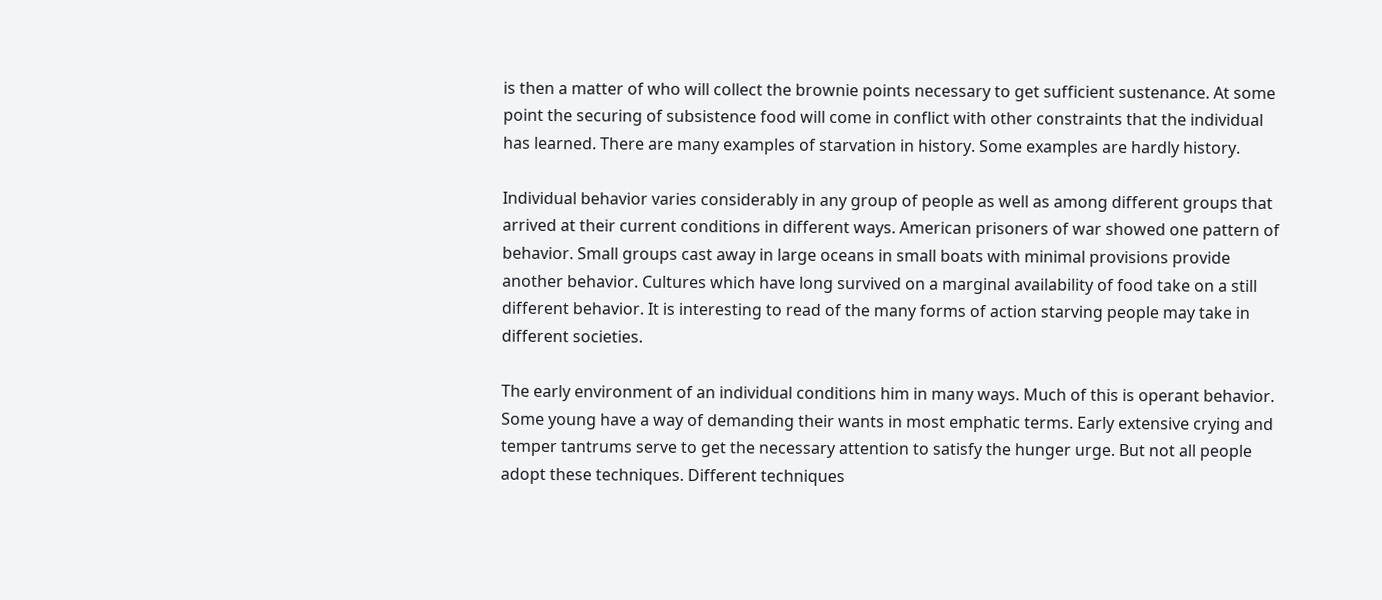is then a matter of who will collect the brownie points necessary to get sufficient sustenance. At some point the securing of subsistence food will come in conflict with other constraints that the individual has learned. There are many examples of starvation in history. Some examples are hardly history.

Individual behavior varies considerably in any group of people as well as among different groups that arrived at their current conditions in different ways. American prisoners of war showed one pattern of behavior. Small groups cast away in large oceans in small boats with minimal provisions provide another behavior. Cultures which have long survived on a marginal availability of food take on a still different behavior. It is interesting to read of the many forms of action starving people may take in different societies.

The early environment of an individual conditions him in many ways. Much of this is operant behavior. Some young have a way of demanding their wants in most emphatic terms. Early extensive crying and temper tantrums serve to get the necessary attention to satisfy the hunger urge. But not all people adopt these techniques. Different techniques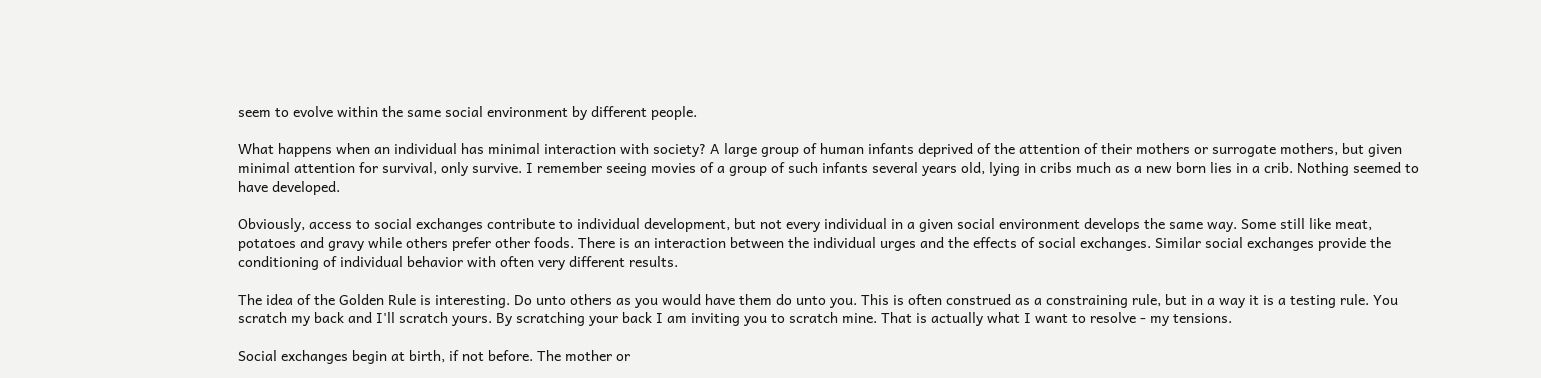seem to evolve within the same social environment by different people.

What happens when an individual has minimal interaction with society? A large group of human infants deprived of the attention of their mothers or surrogate mothers, but given minimal attention for survival, only survive. I remember seeing movies of a group of such infants several years old, lying in cribs much as a new born lies in a crib. Nothing seemed to have developed.

Obviously, access to social exchanges contribute to individual development, but not every individual in a given social environment develops the same way. Some still like meat, potatoes and gravy while others prefer other foods. There is an interaction between the individual urges and the effects of social exchanges. Similar social exchanges provide the conditioning of individual behavior with often very different results.

The idea of the Golden Rule is interesting. Do unto others as you would have them do unto you. This is often construed as a constraining rule, but in a way it is a testing rule. You scratch my back and I'll scratch yours. By scratching your back I am inviting you to scratch mine. That is actually what I want to resolve - my tensions.

Social exchanges begin at birth, if not before. The mother or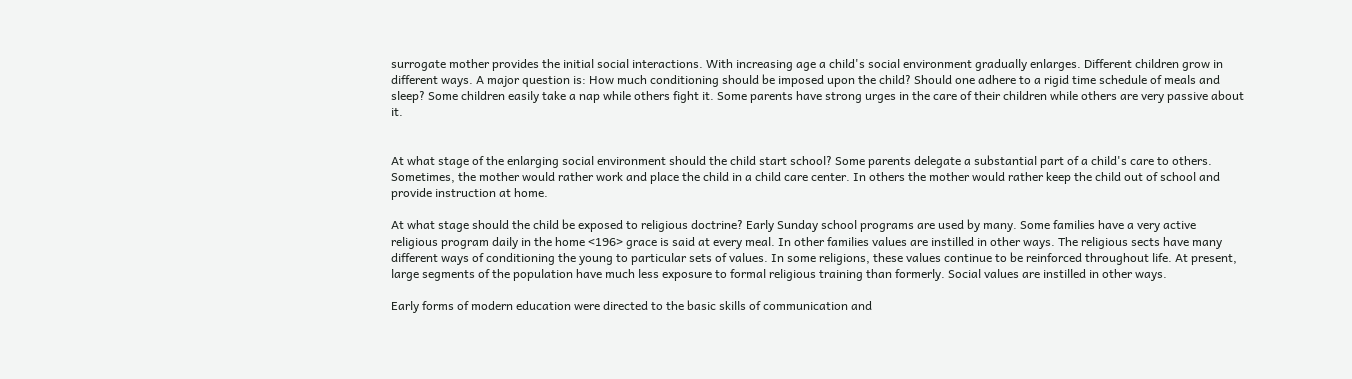surrogate mother provides the initial social interactions. With increasing age a child's social environment gradually enlarges. Different children grow in different ways. A major question is: How much conditioning should be imposed upon the child? Should one adhere to a rigid time schedule of meals and sleep? Some children easily take a nap while others fight it. Some parents have strong urges in the care of their children while others are very passive about it.


At what stage of the enlarging social environment should the child start school? Some parents delegate a substantial part of a child's care to others. Sometimes, the mother would rather work and place the child in a child care center. In others the mother would rather keep the child out of school and provide instruction at home.

At what stage should the child be exposed to religious doctrine? Early Sunday school programs are used by many. Some families have a very active religious program daily in the home <196> grace is said at every meal. In other families values are instilled in other ways. The religious sects have many different ways of conditioning the young to particular sets of values. In some religions, these values continue to be reinforced throughout life. At present, large segments of the population have much less exposure to formal religious training than formerly. Social values are instilled in other ways.

Early forms of modern education were directed to the basic skills of communication and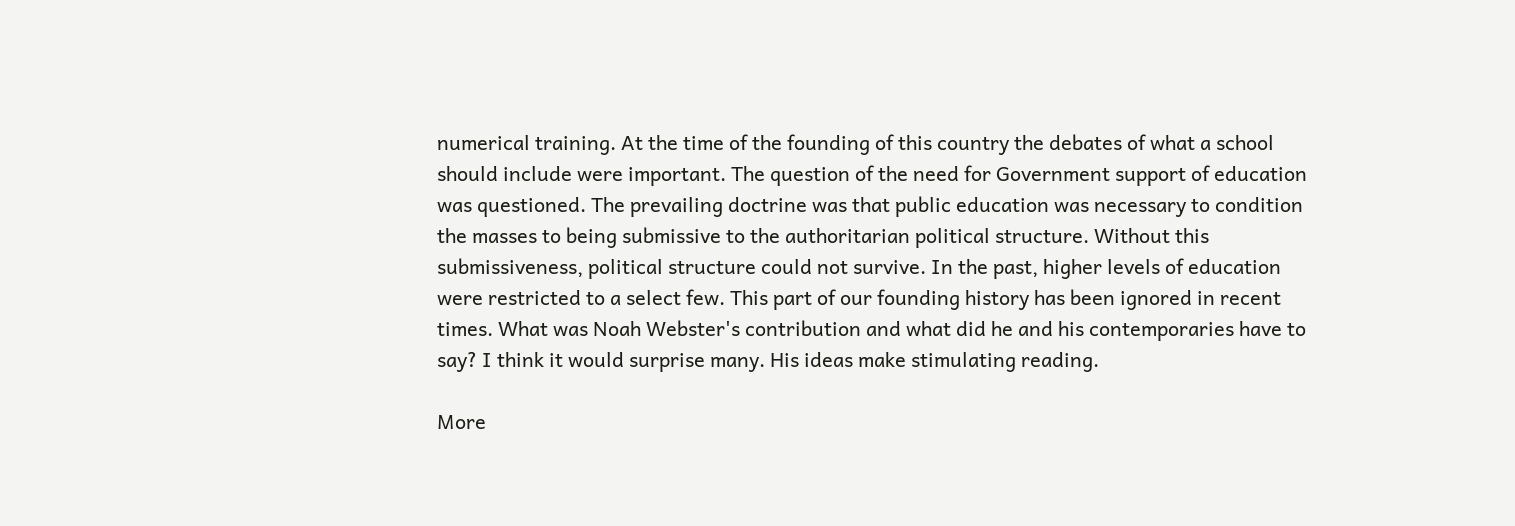numerical training. At the time of the founding of this country the debates of what a school should include were important. The question of the need for Government support of education was questioned. The prevailing doctrine was that public education was necessary to condition the masses to being submissive to the authoritarian political structure. Without this submissiveness, political structure could not survive. In the past, higher levels of education were restricted to a select few. This part of our founding history has been ignored in recent times. What was Noah Webster's contribution and what did he and his contemporaries have to say? I think it would surprise many. His ideas make stimulating reading.

More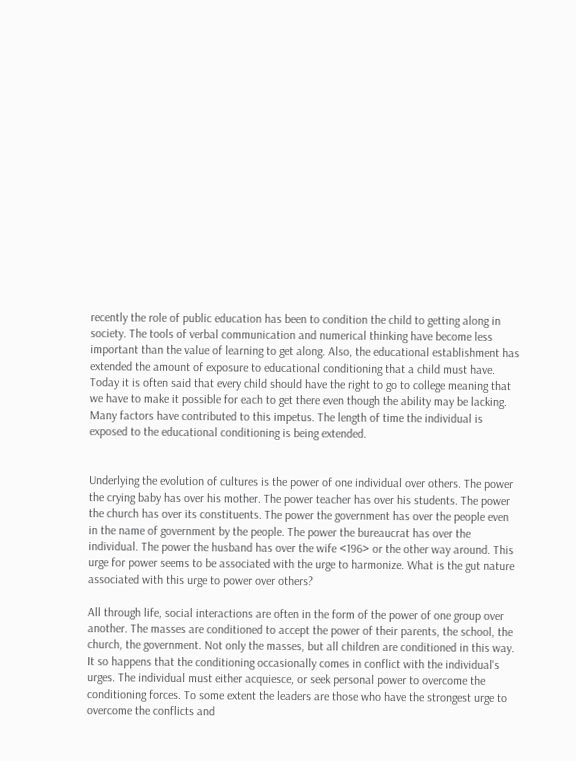recently the role of public education has been to condition the child to getting along in society. The tools of verbal communication and numerical thinking have become less important than the value of learning to get along. Also, the educational establishment has extended the amount of exposure to educational conditioning that a child must have. Today it is often said that every child should have the right to go to college meaning that we have to make it possible for each to get there even though the ability may be lacking. Many factors have contributed to this impetus. The length of time the individual is exposed to the educational conditioning is being extended.


Underlying the evolution of cultures is the power of one individual over others. The power the crying baby has over his mother. The power teacher has over his students. The power the church has over its constituents. The power the government has over the people even in the name of government by the people. The power the bureaucrat has over the individual. The power the husband has over the wife <196> or the other way around. This urge for power seems to be associated with the urge to harmonize. What is the gut nature associated with this urge to power over others?

All through life, social interactions are often in the form of the power of one group over another. The masses are conditioned to accept the power of their parents, the school, the church, the government. Not only the masses, but all children are conditioned in this way. It so happens that the conditioning occasionally comes in conflict with the individual's urges. The individual must either acquiesce, or seek personal power to overcome the conditioning forces. To some extent the leaders are those who have the strongest urge to overcome the conflicts and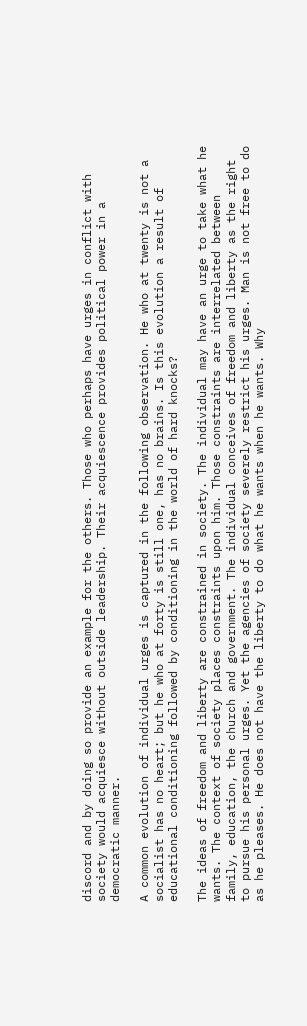discord and by doing so provide an example for the others. Those who perhaps have urges in conflict with society would acquiesce without outside leadership. Their acquiescence provides political power in a democratic manner.

A common evolution of individual urges is captured in the following observation. He who at twenty is not a socialist has no heart; but he who at forty is still one, has no brains. Is this evolution a result of educational conditioning followed by conditioning in the world of hard knocks?

The ideas of freedom and liberty are constrained in society. The individual may have an urge to take what he wants. The context of society places constraints upon him. Those constraints are interrelated between family, education, the church and government. The individual conceives of freedom and liberty as the right to pursue his personal urges. Yet the agencies of society severely restrict his urges. Man is not free to do as he pleases. He does not have the liberty to do what he wants when he wants. Why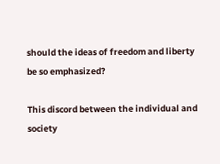should the ideas of freedom and liberty be so emphasized?

This discord between the individual and society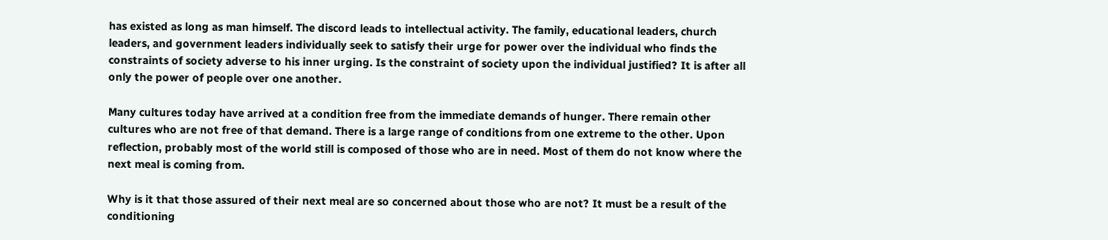has existed as long as man himself. The discord leads to intellectual activity. The family, educational leaders, church leaders, and government leaders individually seek to satisfy their urge for power over the individual who finds the constraints of society adverse to his inner urging. Is the constraint of society upon the individual justified? It is after all only the power of people over one another.

Many cultures today have arrived at a condition free from the immediate demands of hunger. There remain other cultures who are not free of that demand. There is a large range of conditions from one extreme to the other. Upon reflection, probably most of the world still is composed of those who are in need. Most of them do not know where the next meal is coming from.

Why is it that those assured of their next meal are so concerned about those who are not? It must be a result of the conditioning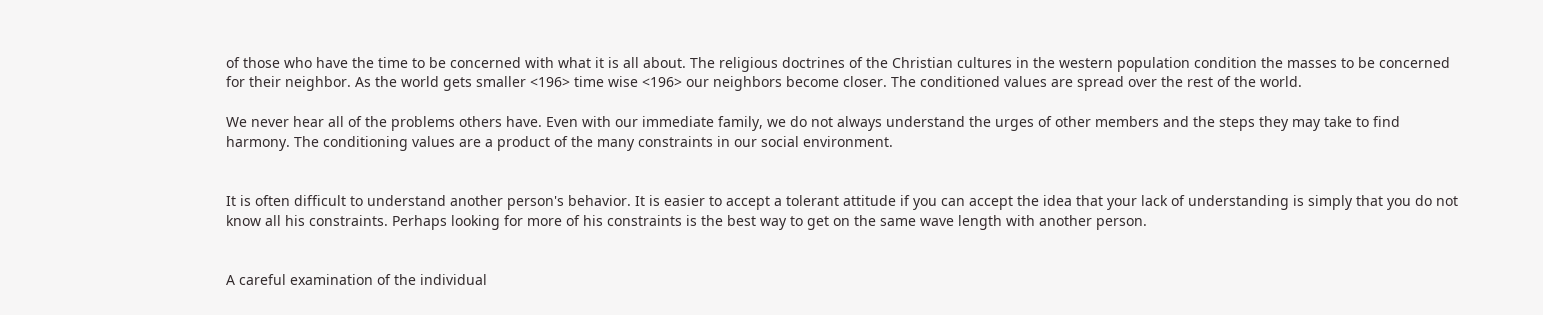of those who have the time to be concerned with what it is all about. The religious doctrines of the Christian cultures in the western population condition the masses to be concerned for their neighbor. As the world gets smaller <196> time wise <196> our neighbors become closer. The conditioned values are spread over the rest of the world.

We never hear all of the problems others have. Even with our immediate family, we do not always understand the urges of other members and the steps they may take to find harmony. The conditioning values are a product of the many constraints in our social environment.


It is often difficult to understand another person's behavior. It is easier to accept a tolerant attitude if you can accept the idea that your lack of understanding is simply that you do not know all his constraints. Perhaps looking for more of his constraints is the best way to get on the same wave length with another person.


A careful examination of the individual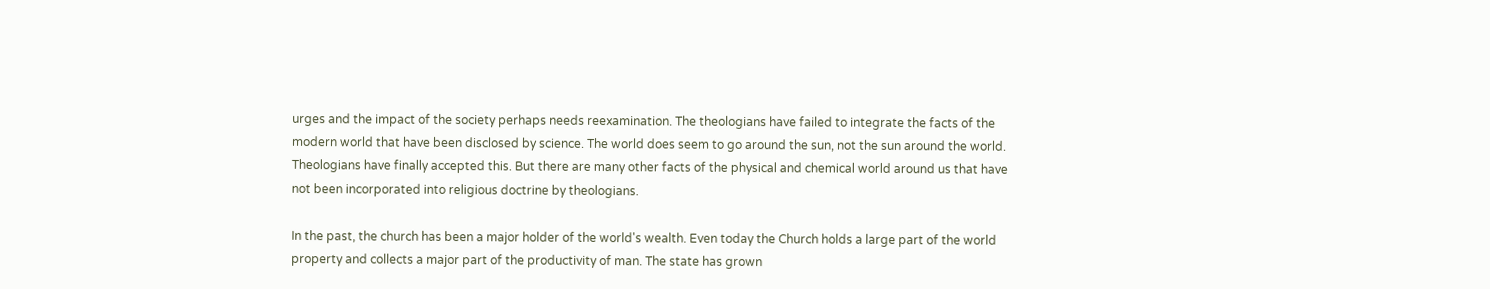urges and the impact of the society perhaps needs reexamination. The theologians have failed to integrate the facts of the modern world that have been disclosed by science. The world does seem to go around the sun, not the sun around the world. Theologians have finally accepted this. But there are many other facts of the physical and chemical world around us that have not been incorporated into religious doctrine by theologians.

In the past, the church has been a major holder of the world's wealth. Even today the Church holds a large part of the world property and collects a major part of the productivity of man. The state has grown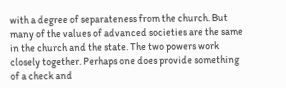with a degree of separateness from the church. But many of the values of advanced societies are the same in the church and the state. The two powers work closely together. Perhaps one does provide something of a check and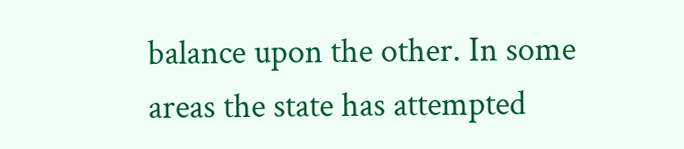balance upon the other. In some areas the state has attempted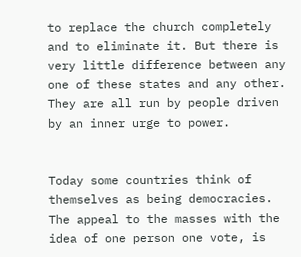to replace the church completely and to eliminate it. But there is very little difference between any one of these states and any other. They are all run by people driven by an inner urge to power.


Today some countries think of themselves as being democracies. The appeal to the masses with the idea of one person one vote, is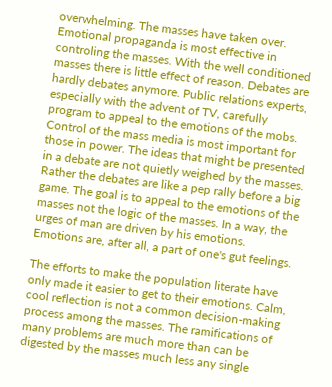overwhelming. The masses have taken over. Emotional propaganda is most effective in controling the masses. With the well conditioned masses there is little effect of reason. Debates are hardly debates anymore. Public relations experts, especially with the advent of TV, carefully program to appeal to the emotions of the mobs. Control of the mass media is most important for those in power. The ideas that might be presented in a debate are not quietly weighed by the masses. Rather the debates are like a pep rally before a big game. The goal is to appeal to the emotions of the masses not the logic of the masses. In a way, the urges of man are driven by his emotions. Emotions are, after all, a part of one's gut feelings.

The efforts to make the population literate have only made it easier to get to their emotions. Calm, cool reflection is not a common decision-making process among the masses. The ramifications of many problems are much more than can be digested by the masses much less any single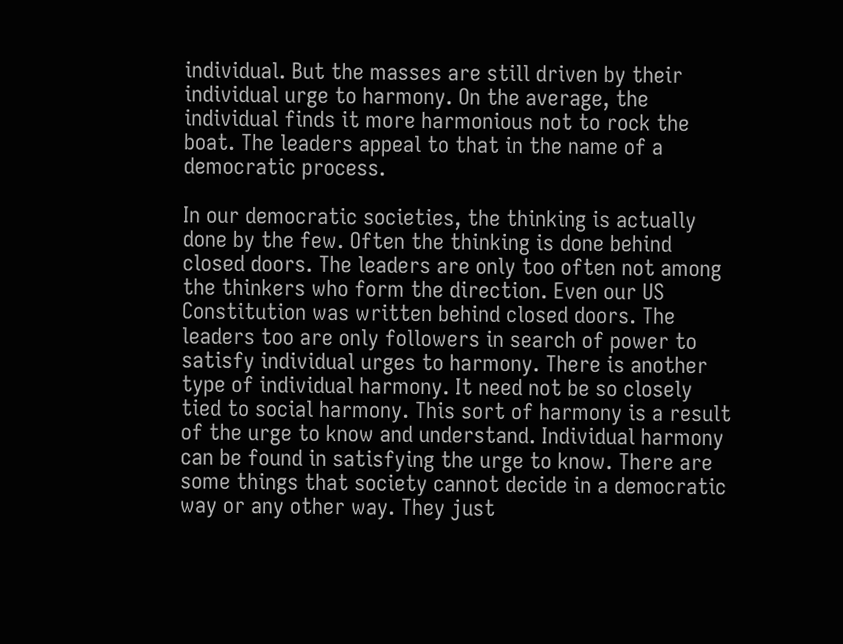individual. But the masses are still driven by their individual urge to harmony. On the average, the individual finds it more harmonious not to rock the boat. The leaders appeal to that in the name of a democratic process.

In our democratic societies, the thinking is actually done by the few. Often the thinking is done behind closed doors. The leaders are only too often not among the thinkers who form the direction. Even our US Constitution was written behind closed doors. The leaders too are only followers in search of power to satisfy individual urges to harmony. There is another type of individual harmony. It need not be so closely tied to social harmony. This sort of harmony is a result of the urge to know and understand. Individual harmony can be found in satisfying the urge to know. There are some things that society cannot decide in a democratic way or any other way. They just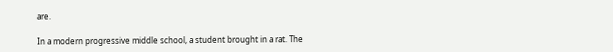are.

In a modern progressive middle school, a student brought in a rat. The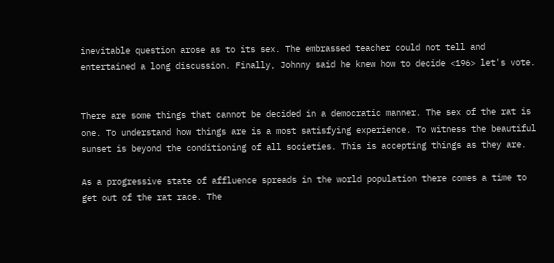inevitable question arose as to its sex. The embrassed teacher could not tell and entertained a long discussion. Finally, Johnny said he knew how to decide <196> let's vote.


There are some things that cannot be decided in a democratic manner. The sex of the rat is one. To understand how things are is a most satisfying experience. To witness the beautiful sunset is beyond the conditioning of all societies. This is accepting things as they are.

As a progressive state of affluence spreads in the world population there comes a time to get out of the rat race. The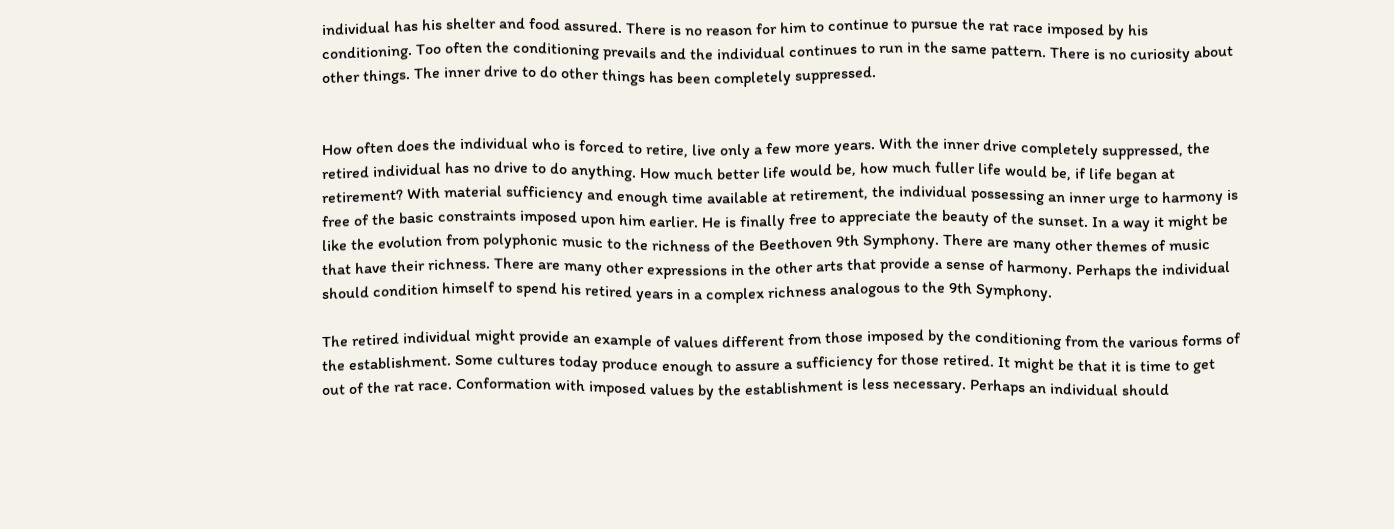individual has his shelter and food assured. There is no reason for him to continue to pursue the rat race imposed by his conditioning. Too often the conditioning prevails and the individual continues to run in the same pattern. There is no curiosity about other things. The inner drive to do other things has been completely suppressed.


How often does the individual who is forced to retire, live only a few more years. With the inner drive completely suppressed, the retired individual has no drive to do anything. How much better life would be, how much fuller life would be, if life began at retirement? With material sufficiency and enough time available at retirement, the individual possessing an inner urge to harmony is free of the basic constraints imposed upon him earlier. He is finally free to appreciate the beauty of the sunset. In a way it might be like the evolution from polyphonic music to the richness of the Beethoven 9th Symphony. There are many other themes of music that have their richness. There are many other expressions in the other arts that provide a sense of harmony. Perhaps the individual should condition himself to spend his retired years in a complex richness analogous to the 9th Symphony.

The retired individual might provide an example of values different from those imposed by the conditioning from the various forms of the establishment. Some cultures today produce enough to assure a sufficiency for those retired. It might be that it is time to get out of the rat race. Conformation with imposed values by the establishment is less necessary. Perhaps an individual should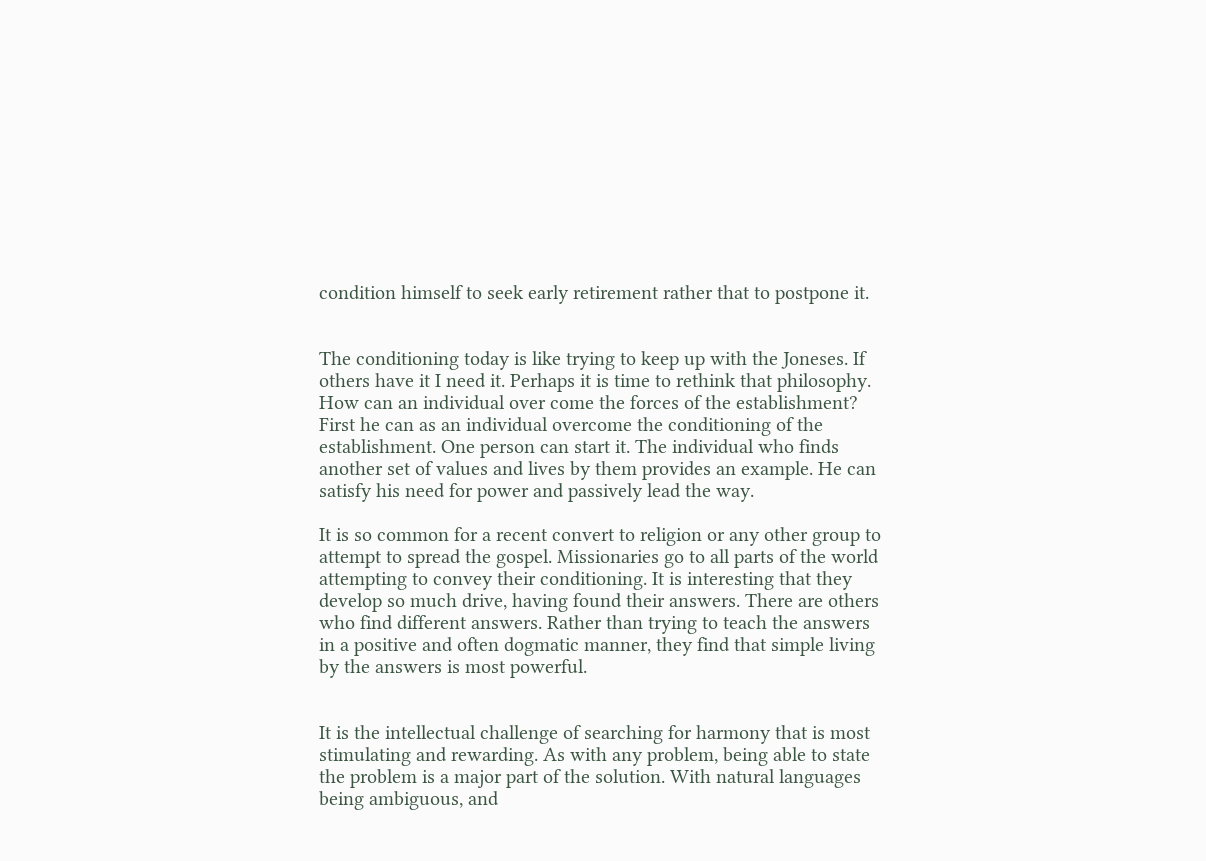condition himself to seek early retirement rather that to postpone it.


The conditioning today is like trying to keep up with the Joneses. If others have it I need it. Perhaps it is time to rethink that philosophy. How can an individual over come the forces of the establishment? First he can as an individual overcome the conditioning of the establishment. One person can start it. The individual who finds another set of values and lives by them provides an example. He can satisfy his need for power and passively lead the way.

It is so common for a recent convert to religion or any other group to attempt to spread the gospel. Missionaries go to all parts of the world attempting to convey their conditioning. It is interesting that they develop so much drive, having found their answers. There are others who find different answers. Rather than trying to teach the answers in a positive and often dogmatic manner, they find that simple living by the answers is most powerful.


It is the intellectual challenge of searching for harmony that is most stimulating and rewarding. As with any problem, being able to state the problem is a major part of the solution. With natural languages being ambiguous, and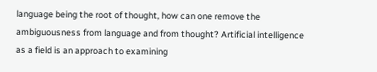language being the root of thought, how can one remove the ambiguousness from language and from thought? Artificial intelligence as a field is an approach to examining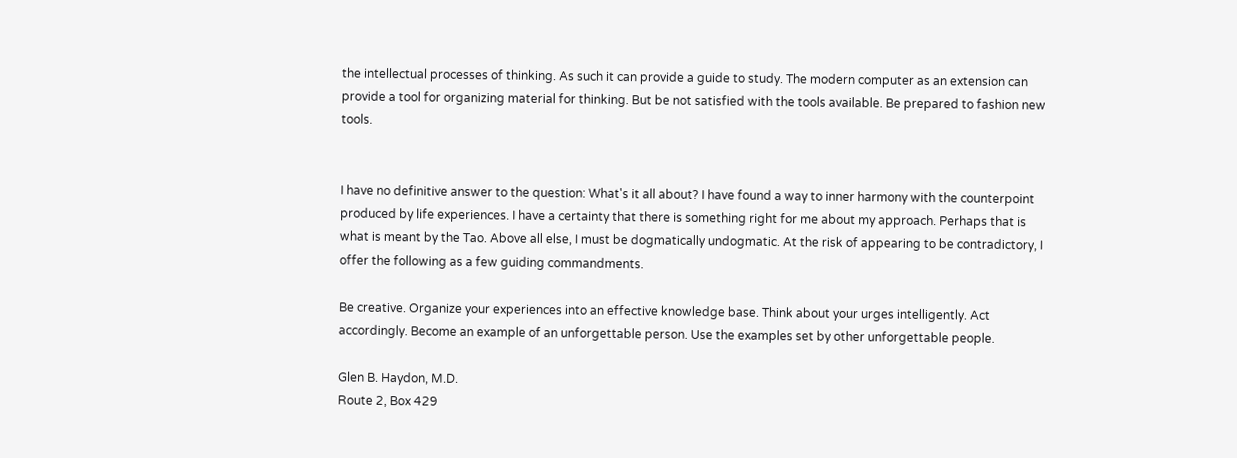the intellectual processes of thinking. As such it can provide a guide to study. The modern computer as an extension can provide a tool for organizing material for thinking. But be not satisfied with the tools available. Be prepared to fashion new tools.


I have no definitive answer to the question: What's it all about? I have found a way to inner harmony with the counterpoint produced by life experiences. I have a certainty that there is something right for me about my approach. Perhaps that is what is meant by the Tao. Above all else, I must be dogmatically undogmatic. At the risk of appearing to be contradictory, I offer the following as a few guiding commandments.

Be creative. Organize your experiences into an effective knowledge base. Think about your urges intelligently. Act accordingly. Become an example of an unforgettable person. Use the examples set by other unforgettable people.

Glen B. Haydon, M.D.
Route 2, Box 429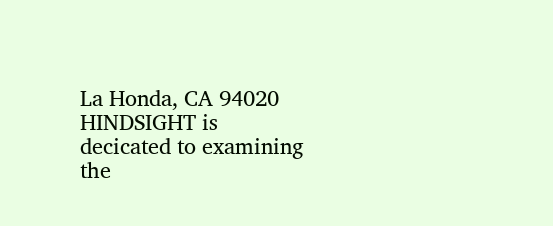La Honda, CA 94020
HINDSIGHT is decicated to examining the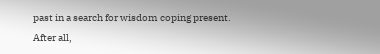past in a search for wisdom coping present. After all,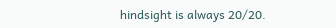hindsight is always 20/20.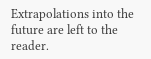Extrapolations into the future are left to the reader.